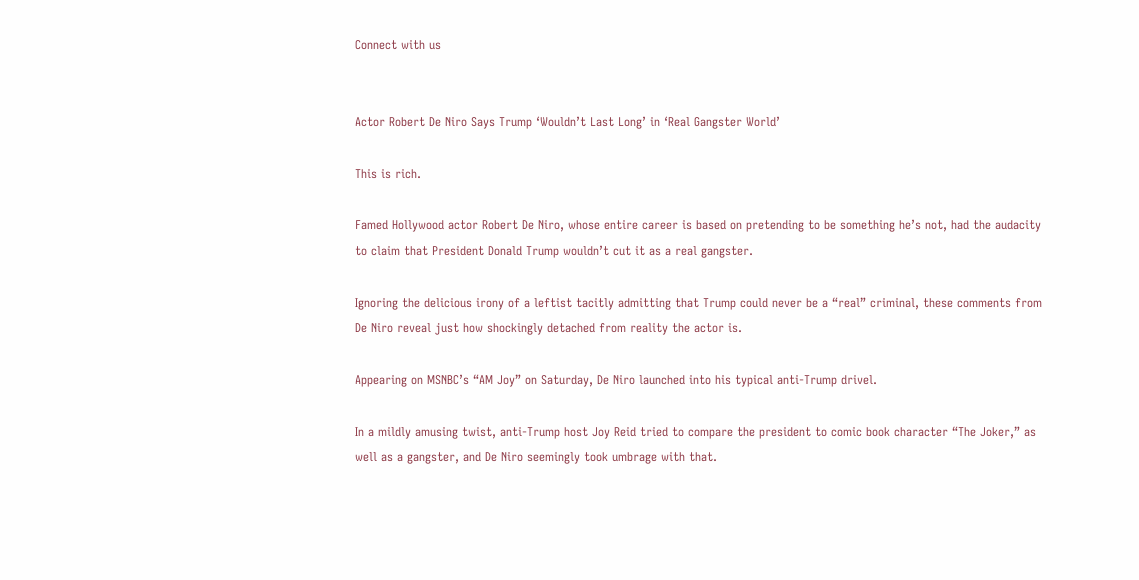Connect with us


Actor Robert De Niro Says Trump ‘Wouldn’t Last Long’ in ‘Real Gangster World’

This is rich.

Famed Hollywood actor Robert De Niro, whose entire career is based on pretending to be something he’s not, had the audacity to claim that President Donald Trump wouldn’t cut it as a real gangster.

Ignoring the delicious irony of a leftist tacitly admitting that Trump could never be a “real” criminal, these comments from De Niro reveal just how shockingly detached from reality the actor is.

Appearing on MSNBC’s “AM Joy” on Saturday, De Niro launched into his typical anti-Trump drivel.

In a mildly amusing twist, anti-Trump host Joy Reid tried to compare the president to comic book character “The Joker,” as well as a gangster, and De Niro seemingly took umbrage with that.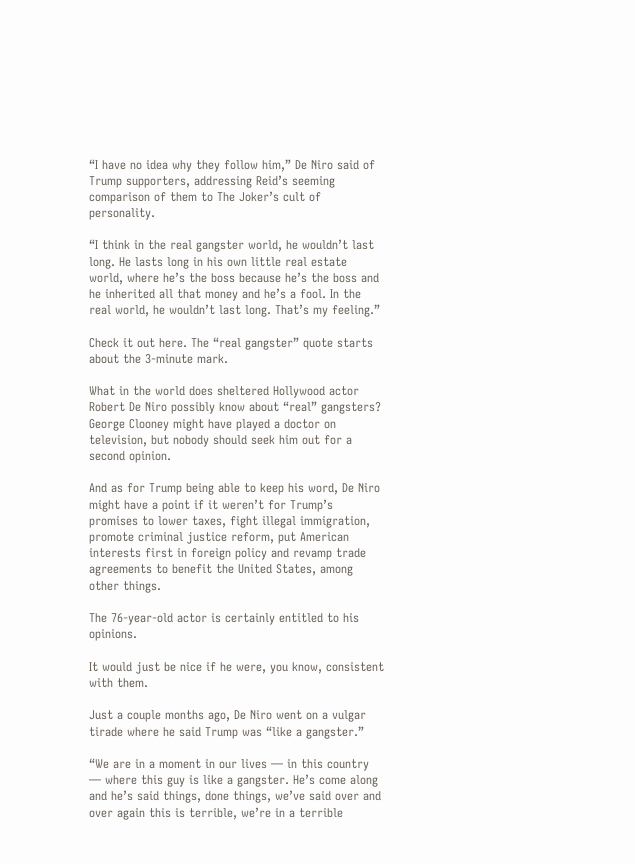“I have no idea why they follow him,” De Niro said of Trump supporters, addressing Reid’s seeming comparison of them to The Joker’s cult of personality.

“I think in the real gangster world, he wouldn’t last long. He lasts long in his own little real estate world, where he’s the boss because he’s the boss and he inherited all that money and he’s a fool. In the real world, he wouldn’t last long. That’s my feeling.”

Check it out here. The “real gangster” quote starts about the 3-minute mark.

What in the world does sheltered Hollywood actor Robert De Niro possibly know about “real” gangsters? George Clooney might have played a doctor on television, but nobody should seek him out for a second opinion.

And as for Trump being able to keep his word, De Niro might have a point if it weren’t for Trump’s promises to lower taxes, fight illegal immigration, promote criminal justice reform, put American interests first in foreign policy and revamp trade agreements to benefit the United States, among other things.

The 76-year-old actor is certainly entitled to his opinions.

It would just be nice if he were, you know, consistent with them.

Just a couple months ago, De Niro went on a vulgar tirade where he said Trump was “like a gangster.”

“We are in a moment in our lives — in this country — where this guy is like a gangster. He’s come along and he’s said things, done things, we’ve said over and over again this is terrible, we’re in a terrible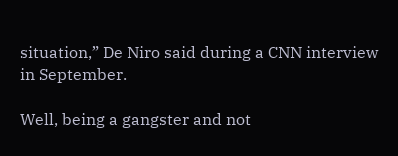situation,” De Niro said during a CNN interview in September.

Well, being a gangster and not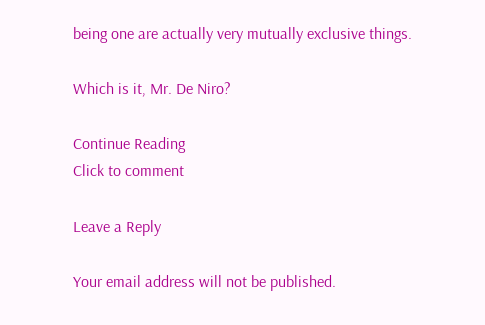being one are actually very mutually exclusive things.

Which is it, Mr. De Niro?

Continue Reading
Click to comment

Leave a Reply

Your email address will not be published.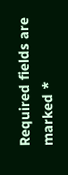Required fields are marked *